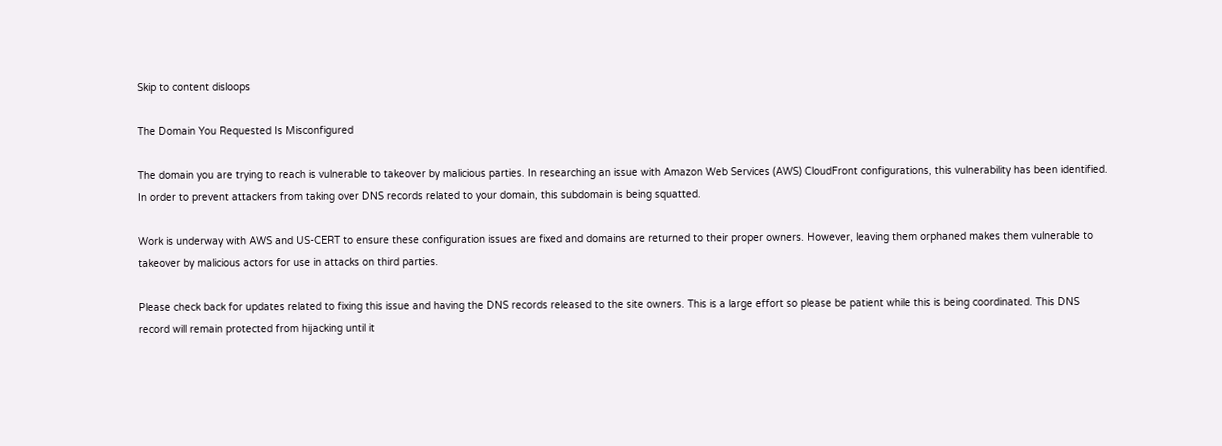Skip to content disloops

The Domain You Requested Is Misconfigured

The domain you are trying to reach is vulnerable to takeover by malicious parties. In researching an issue with Amazon Web Services (AWS) CloudFront configurations, this vulnerability has been identified. In order to prevent attackers from taking over DNS records related to your domain, this subdomain is being squatted.

Work is underway with AWS and US-CERT to ensure these configuration issues are fixed and domains are returned to their proper owners. However, leaving them orphaned makes them vulnerable to takeover by malicious actors for use in attacks on third parties.

Please check back for updates related to fixing this issue and having the DNS records released to the site owners. This is a large effort so please be patient while this is being coordinated. This DNS record will remain protected from hijacking until it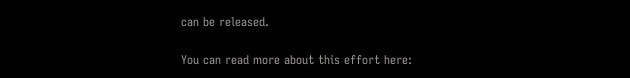can be released.

You can read more about this effort here: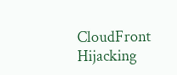CloudFront Hijacking